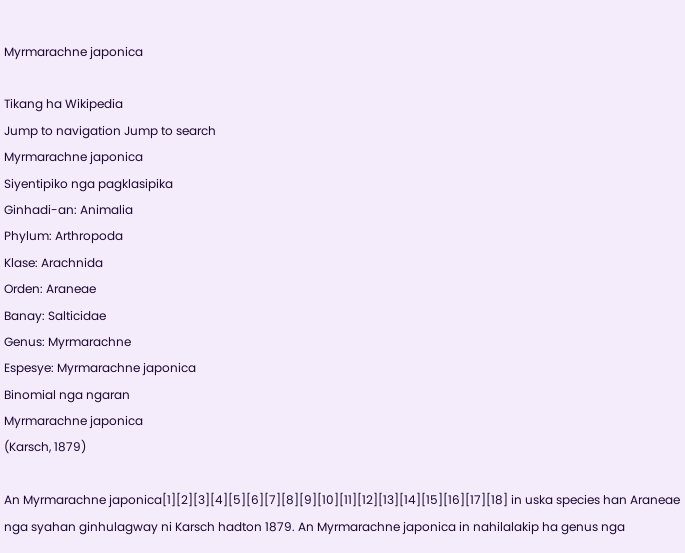Myrmarachne japonica

Tikang ha Wikipedia
Jump to navigation Jump to search
Myrmarachne japonica
Siyentipiko nga pagklasipika
Ginhadi-an: Animalia
Phylum: Arthropoda
Klase: Arachnida
Orden: Araneae
Banay: Salticidae
Genus: Myrmarachne
Espesye: Myrmarachne japonica
Binomial nga ngaran
Myrmarachne japonica
(Karsch, 1879)

An Myrmarachne japonica[1][2][3][4][5][6][7][8][9][10][11][12][13][14][15][16][17][18] in uska species han Araneae nga syahan ginhulagway ni Karsch hadton 1879. An Myrmarachne japonica in nahilalakip ha genus nga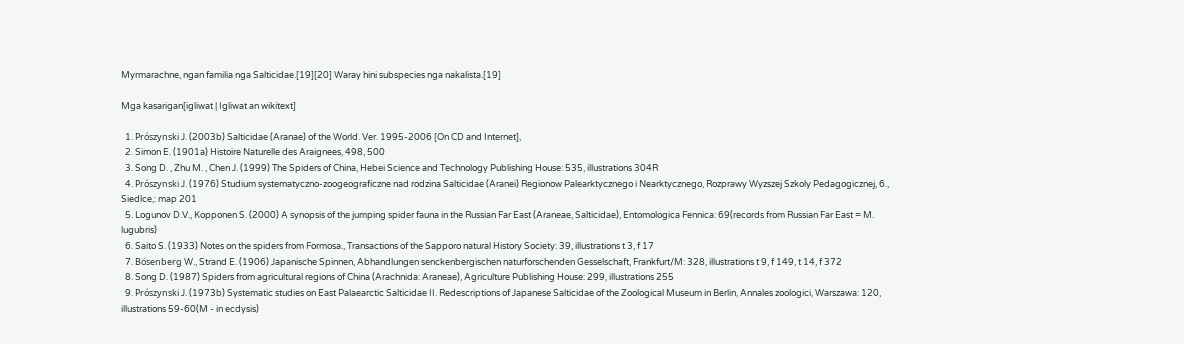Myrmarachne, ngan familia nga Salticidae.[19][20] Waray hini subspecies nga nakalista.[19]

Mga kasarigan[igliwat | Igliwat an wikitext]

  1. Prószynski J. (2003b) Salticidae (Aranae) of the World. Ver. 1995-2006 [On CD and Internet],
  2. Simon E. (1901a) Histoire Naturelle des Araignees, 498, 500
  3. Song D. , Zhu M. , Chen J. (1999) The Spiders of China, Hebei Science and Technology Publishing House: 535, illustrations 304R
  4. Prószynski J. (1976) Studium systematyczno-zoogeograficzne nad rodzina Salticidae (Aranei) Regionow Palearktycznego i Nearktycznego, Rozprawy Wyzszej Szkoly Pedagogicznej, 6., Siedlce,: map 201
  5. Logunov D.V., Kopponen S. (2000) A synopsis of the jumping spider fauna in the Russian Far East (Araneae, Salticidae), Entomologica Fennica: 69(records from Russian Far East = M. lugubris)
  6. Saito S. (1933) Notes on the spiders from Formosa., Transactions of the Sapporo natural History Society: 39, illustrations t 3, f 17
  7. Bösenberg W., Strand E. (1906) Japanische Spinnen, Abhandlungen senckenbergischen naturforschenden Gesselschaft, Frankfurt/M: 328, illustrations t 9, f 149, t 14, f 372
  8. Song D. (1987) Spiders from agricultural regions of China (Arachnida: Araneae), Agriculture Publishing House: 299, illustrations 255
  9. Prószynski J. (1973b) Systematic studies on East Palaearctic Salticidae II. Redescriptions of Japanese Salticidae of the Zoological Museum in Berlin, Annales zoologici, Warszawa: 120, illustrations 59-60(M - in ecdysis)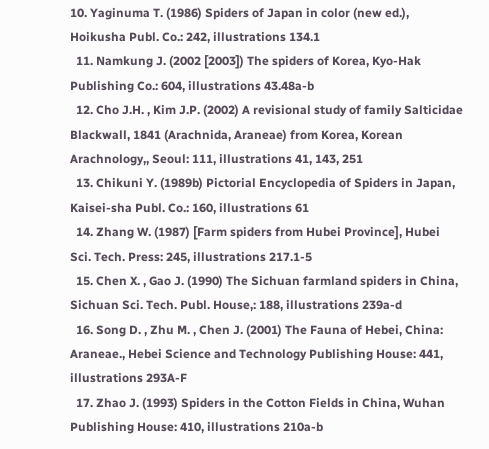10. Yaginuma T. (1986) Spiders of Japan in color (new ed.), Hoikusha Publ. Co.: 242, illustrations 134.1
  11. Namkung J. (2002 [2003]) The spiders of Korea, Kyo-Hak Publishing Co.: 604, illustrations 43.48a-b
  12. Cho J.H. , Kim J.P. (2002) A revisional study of family Salticidae Blackwall, 1841 (Arachnida, Araneae) from Korea, Korean Arachnology,, Seoul: 111, illustrations 41, 143, 251
  13. Chikuni Y. (1989b) Pictorial Encyclopedia of Spiders in Japan, Kaisei-sha Publ. Co.: 160, illustrations 61
  14. Zhang W. (1987) [Farm spiders from Hubei Province], Hubei Sci. Tech. Press: 245, illustrations 217.1-5
  15. Chen X. , Gao J. (1990) The Sichuan farmland spiders in China, Sichuan Sci. Tech. Publ. House,: 188, illustrations 239a-d
  16. Song D. , Zhu M. , Chen J. (2001) The Fauna of Hebei, China: Araneae., Hebei Science and Technology Publishing House: 441, illustrations 293A-F
  17. Zhao J. (1993) Spiders in the Cotton Fields in China, Wuhan Publishing House: 410, illustrations 210a-b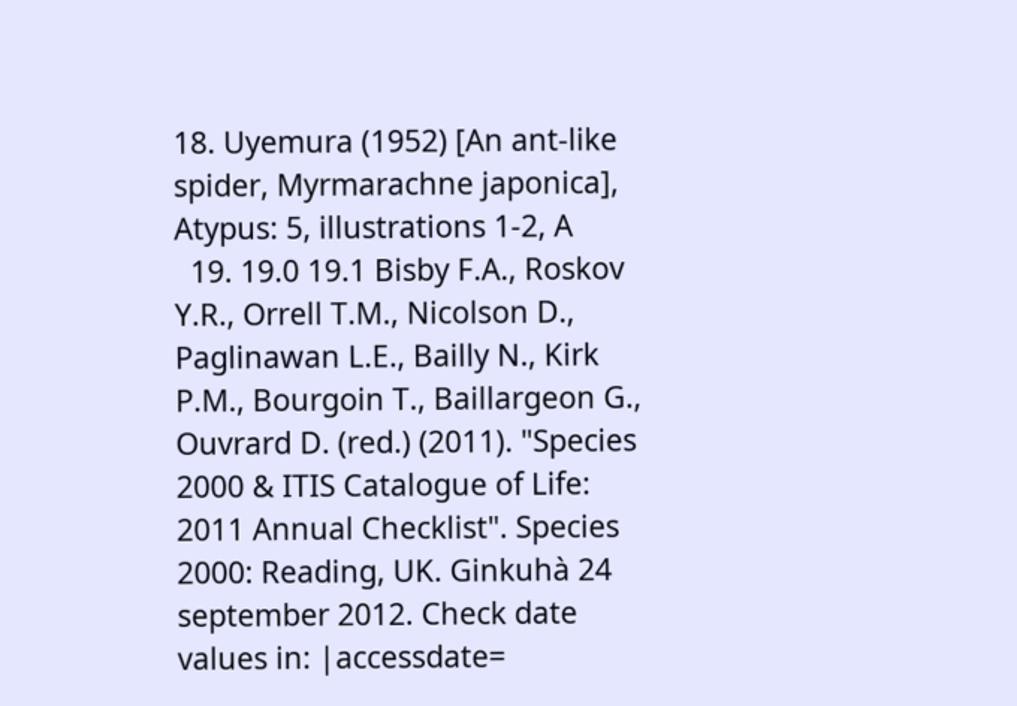18. Uyemura (1952) [An ant-like spider, Myrmarachne japonica], Atypus: 5, illustrations 1-2, A
  19. 19.0 19.1 Bisby F.A., Roskov Y.R., Orrell T.M., Nicolson D., Paglinawan L.E., Bailly N., Kirk P.M., Bourgoin T., Baillargeon G., Ouvrard D. (red.) (2011). "Species 2000 & ITIS Catalogue of Life: 2011 Annual Checklist". Species 2000: Reading, UK. Ginkuhà 24 september 2012. Check date values in: |accessdate=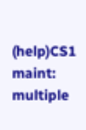(help)CS1 maint: multiple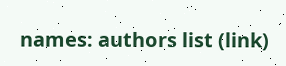names: authors list (link)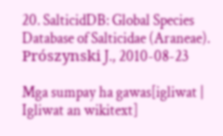20. SalticidDB: Global Species Database of Salticidae (Araneae). Prószynski J., 2010-08-23

Mga sumpay ha gawas[igliwat | Igliwat an wikitext]